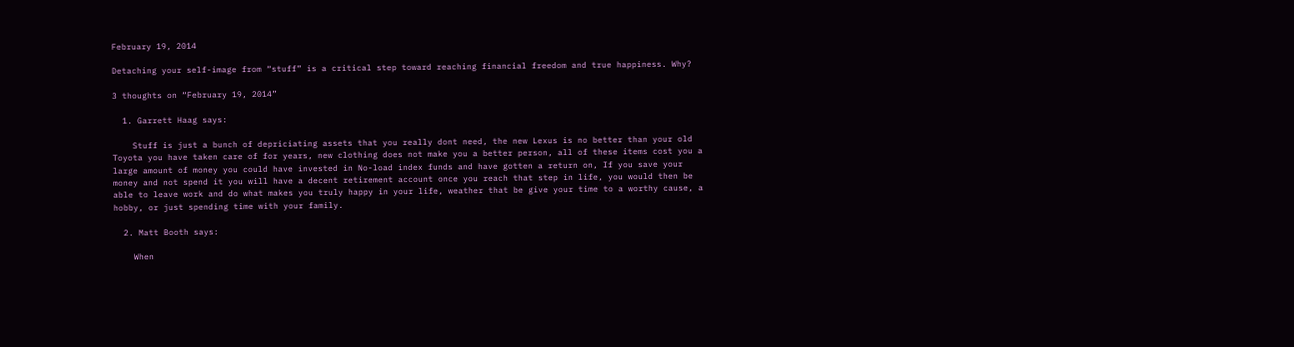February 19, 2014

Detaching your self-image from “stuff” is a critical step toward reaching financial freedom and true happiness. Why?

3 thoughts on “February 19, 2014”

  1. Garrett Haag says:

    Stuff is just a bunch of depriciating assets that you really dont need, the new Lexus is no better than your old Toyota you have taken care of for years, new clothing does not make you a better person, all of these items cost you a large amount of money you could have invested in No-load index funds and have gotten a return on, If you save your money and not spend it you will have a decent retirement account once you reach that step in life, you would then be able to leave work and do what makes you truly happy in your life, weather that be give your time to a worthy cause, a hobby, or just spending time with your family.

  2. Matt Booth says:

    When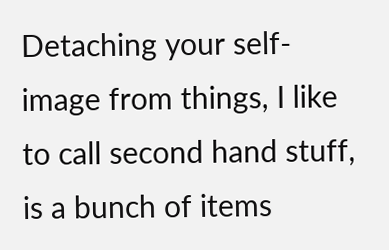Detaching your self-image from things, I like to call second hand stuff, is a bunch of items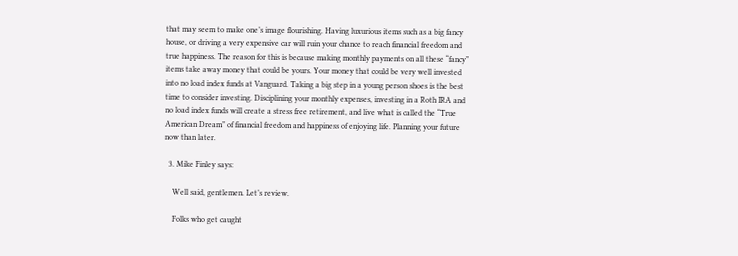that may seem to make one’s image flourishing. Having luxurious items such as a big fancy house, or driving a very expensive car will ruin your chance to reach financial freedom and true happiness. The reason for this is because making monthly payments on all these “fancy” items take away money that could be yours. Your money that could be very well invested into no load index funds at Vanguard. Taking a big step in a young person shoes is the best time to consider investing. Disciplining your monthly expenses, investing in a Roth IRA and no load index funds will create a stress free retirement, and live what is called the “True American Dream” of financial freedom and happiness of enjoying life. Planning your future now than later.

  3. Mike Finley says:

    Well said, gentlemen. Let’s review.

    Folks who get caught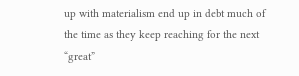up with materialism end up in debt much of the time as they keep reaching for the next “great”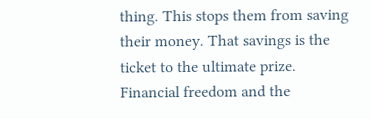thing. This stops them from saving their money. That savings is the ticket to the ultimate prize. Financial freedom and the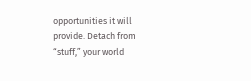opportunities it will provide. Detach from “stuff,” your world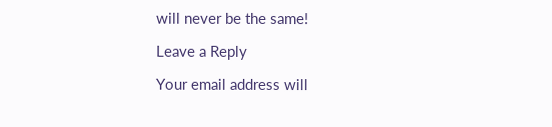will never be the same!

Leave a Reply

Your email address will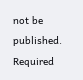not be published. Required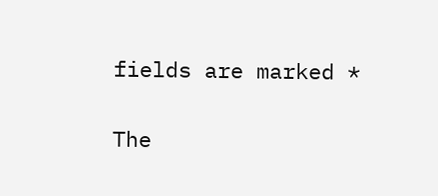fields are marked *

The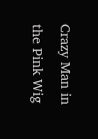Crazy Man in the Pink Wig